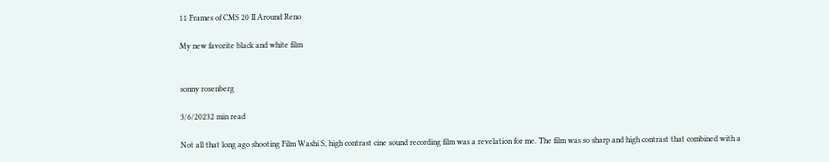11 Frames of CMS 20 II Around Reno

My new favorite black and white film


sonny rosenberg

3/6/20232 min read

Not all that long ago shooting Film Washi S, high contrast cine sound recording film was a revelation for me. The film was so sharp and high contrast that combined with a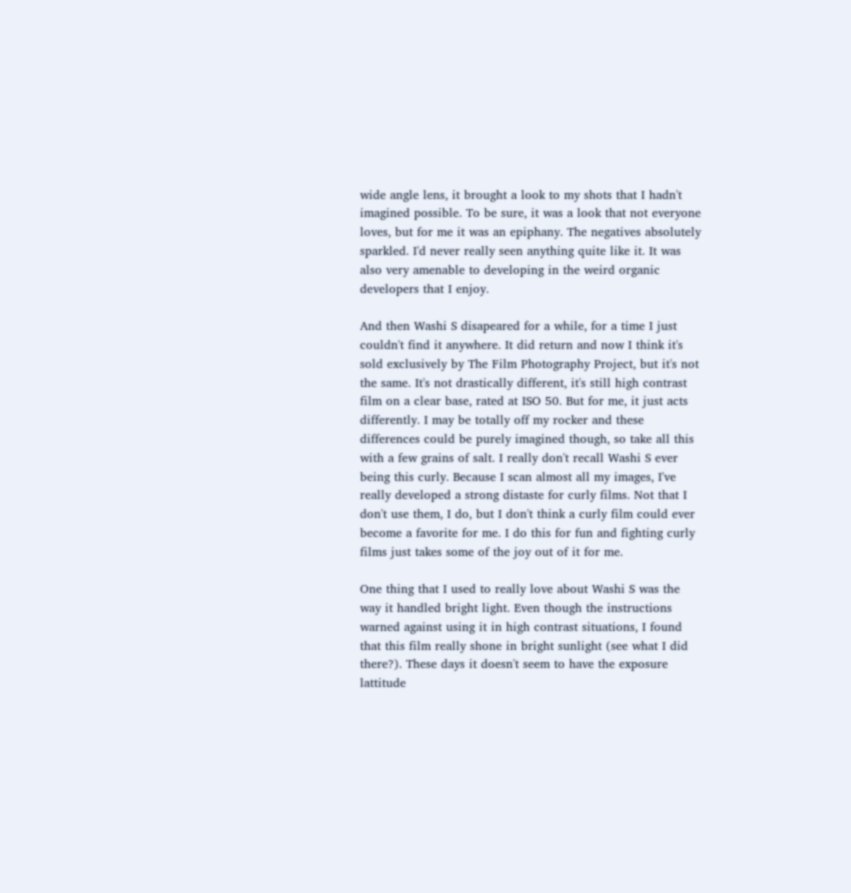wide angle lens, it brought a look to my shots that I hadn't imagined possible. To be sure, it was a look that not everyone loves, but for me it was an epiphany. The negatives absolutely sparkled. I'd never really seen anything quite like it. It was also very amenable to developing in the weird organic developers that I enjoy.

And then Washi S disapeared for a while, for a time I just couldn't find it anywhere. It did return and now I think it's sold exclusively by The Film Photography Project, but it's not the same. It's not drastically different, it's still high contrast film on a clear base, rated at ISO 50. But for me, it just acts differently. I may be totally off my rocker and these differences could be purely imagined though, so take all this with a few grains of salt. I really don't recall Washi S ever being this curly. Because I scan almost all my images, I've really developed a strong distaste for curly films. Not that I don't use them, I do, but I don't think a curly film could ever become a favorite for me. I do this for fun and fighting curly films just takes some of the joy out of it for me.

One thing that I used to really love about Washi S was the way it handled bright light. Even though the instructions warned against using it in high contrast situations, I found that this film really shone in bright sunlight (see what I did there?). These days it doesn't seem to have the exposure lattitude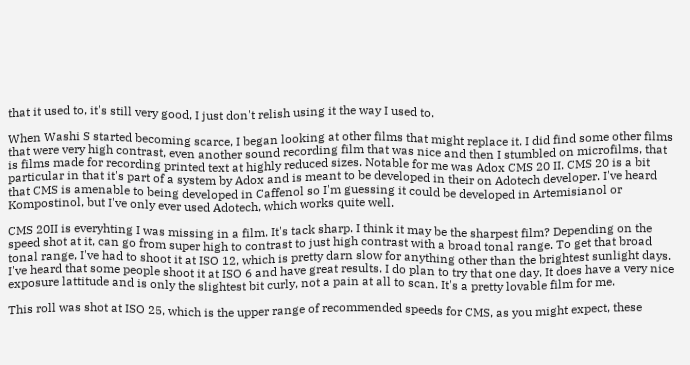that it used to, it's still very good, I just don't relish using it the way I used to.

When Washi S started becoming scarce, I began looking at other films that might replace it. I did find some other films that were very high contrast, even another sound recording film that was nice and then I stumbled on microfilms, that is films made for recording printed text at highly reduced sizes. Notable for me was Adox CMS 20 II. CMS 20 is a bit particular in that it's part of a system by Adox and is meant to be developed in their on Adotech developer. I've heard that CMS is amenable to being developed in Caffenol so I'm guessing it could be developed in Artemisianol or Kompostinol, but I've only ever used Adotech, which works quite well.

CMS 20II is everyhting I was missing in a film. It's tack sharp. I think it may be the sharpest film? Depending on the speed shot at it, can go from super high to contrast to just high contrast with a broad tonal range. To get that broad tonal range, I've had to shoot it at ISO 12, which is pretty darn slow for anything other than the brightest sunlight days. I've heard that some people shoot it at ISO 6 and have great results. I do plan to try that one day. It does have a very nice exposure lattitude and is only the slightest bit curly, not a pain at all to scan. It's a pretty lovable film for me.

This roll was shot at ISO 25, which is the upper range of recommended speeds for CMS, as you might expect, these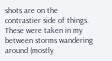shots are on the contrastier side of things. These were taken in my between storms wandering around (mostly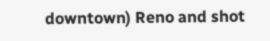downtown) Reno and shot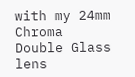with my 24mm Chroma Double Glass lens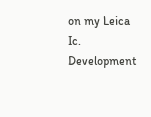on my Leica Ic. Development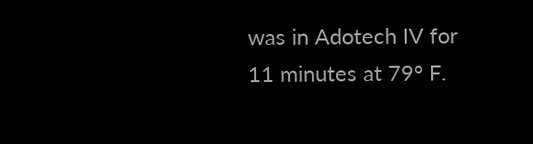was in Adotech IV for 11 minutes at 79° F.